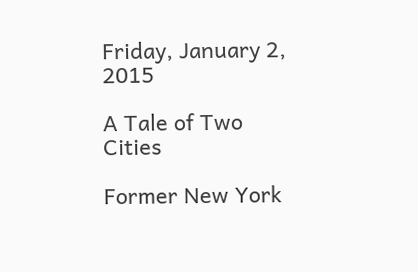Friday, January 2, 2015

A Tale of Two Cities

Former New York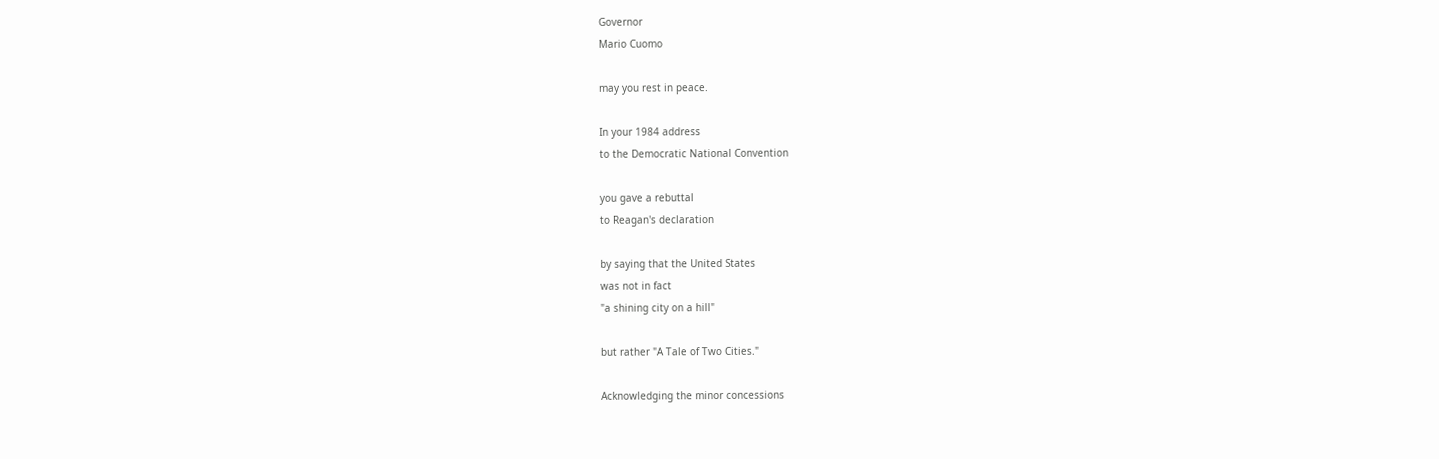Governor
Mario Cuomo

may you rest in peace.

In your 1984 address
to the Democratic National Convention

you gave a rebuttal
to Reagan's declaration

by saying that the United States
was not in fact
"a shining city on a hill"

but rather "A Tale of Two Cities."

Acknowledging the minor concessions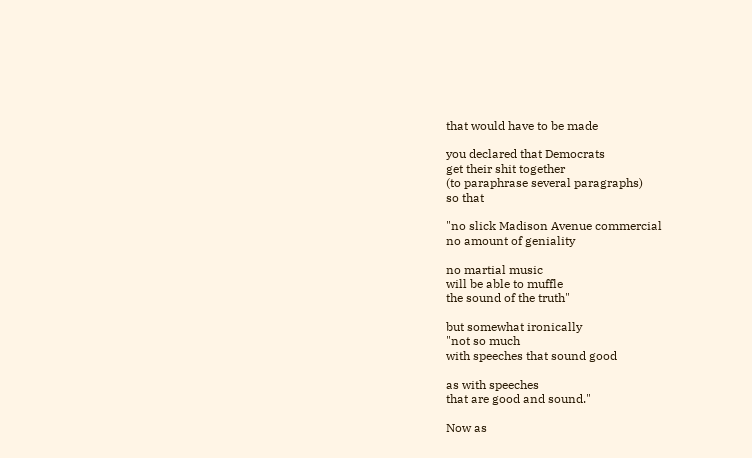that would have to be made

you declared that Democrats
get their shit together
(to paraphrase several paragraphs)
so that

"no slick Madison Avenue commercial
no amount of geniality

no martial music
will be able to muffle
the sound of the truth"

but somewhat ironically
"not so much
with speeches that sound good

as with speeches
that are good and sound."

Now as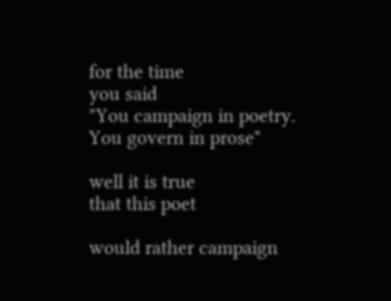for the time
you said
"You campaign in poetry.
You govern in prose"

well it is true
that this poet

would rather campaign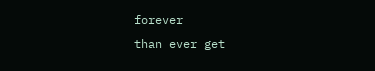forever
than ever get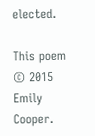elected.

This poem © 2015 Emily Cooper.